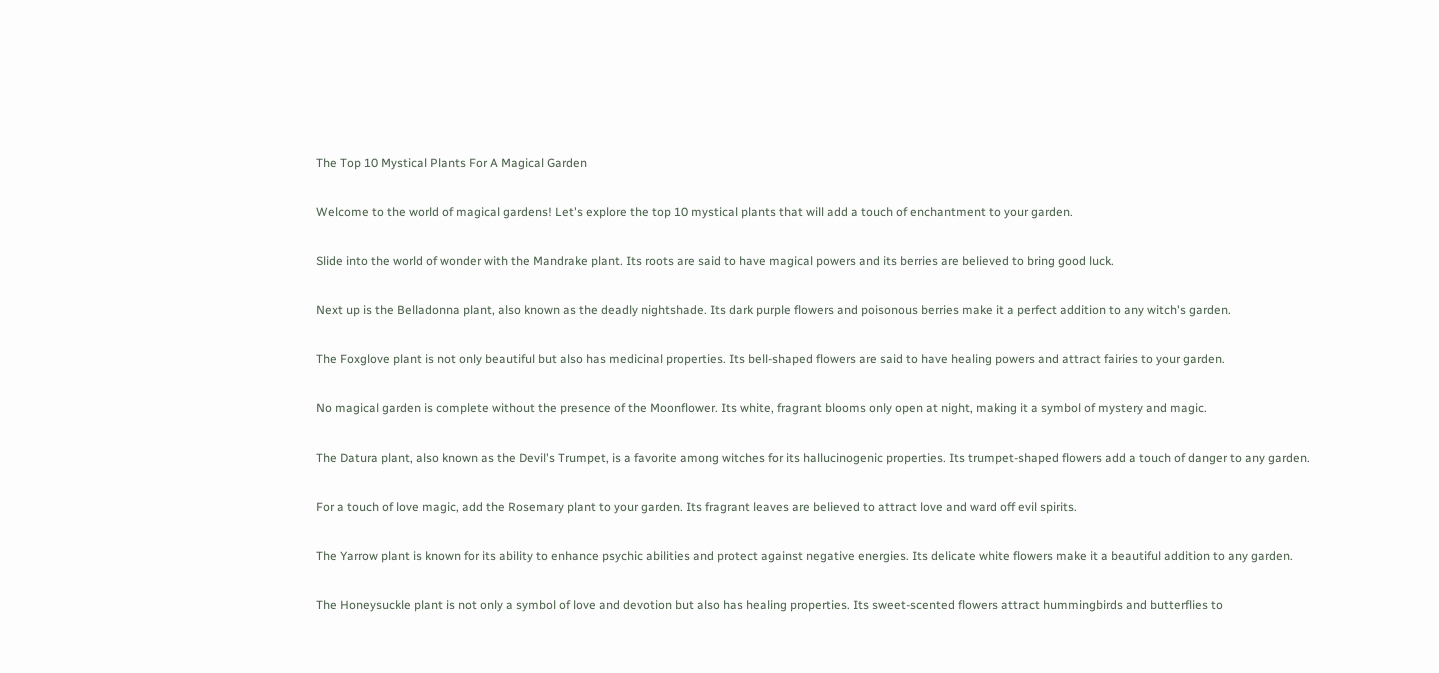The Top 10 Mystical Plants For A Magical Garden


Welcome to the world of magical gardens! Let's explore the top 10 mystical plants that will add a touch of enchantment to your garden.


Slide into the world of wonder with the Mandrake plant. Its roots are said to have magical powers and its berries are believed to bring good luck.


Next up is the Belladonna plant, also known as the deadly nightshade. Its dark purple flowers and poisonous berries make it a perfect addition to any witch's garden.


The Foxglove plant is not only beautiful but also has medicinal properties. Its bell-shaped flowers are said to have healing powers and attract fairies to your garden.


No magical garden is complete without the presence of the Moonflower. Its white, fragrant blooms only open at night, making it a symbol of mystery and magic.


The Datura plant, also known as the Devil's Trumpet, is a favorite among witches for its hallucinogenic properties. Its trumpet-shaped flowers add a touch of danger to any garden.


For a touch of love magic, add the Rosemary plant to your garden. Its fragrant leaves are believed to attract love and ward off evil spirits.


The Yarrow plant is known for its ability to enhance psychic abilities and protect against negative energies. Its delicate white flowers make it a beautiful addition to any garden.


The Honeysuckle plant is not only a symbol of love and devotion but also has healing properties. Its sweet-scented flowers attract hummingbirds and butterflies to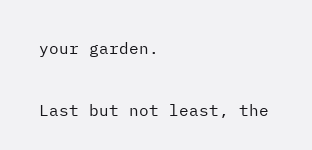your garden.


Last but not least, the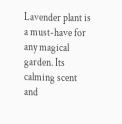Lavender plant is a must-have for any magical garden. Its calming scent and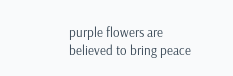purple flowers are believed to bring peace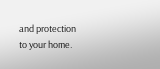and protection to your home.